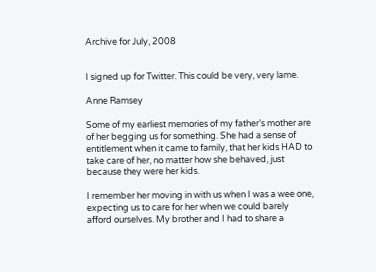Archive for July, 2008


I signed up for Twitter. This could be very, very lame.

Anne Ramsey

Some of my earliest memories of my father’s mother are of her begging us for something. She had a sense of entitlement when it came to family, that her kids HAD to take care of her, no matter how she behaved, just because they were her kids.

I remember her moving in with us when I was a wee one, expecting us to care for her when we could barely afford ourselves. My brother and I had to share a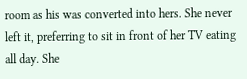room as his was converted into hers. She never left it, preferring to sit in front of her TV eating all day. She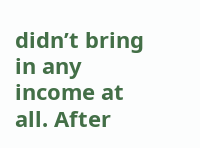didn’t bring in any income at all. After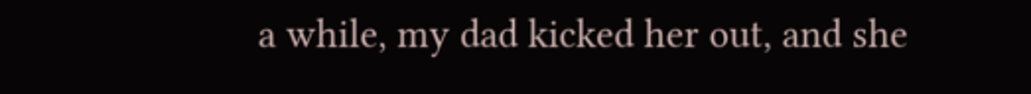a while, my dad kicked her out, and she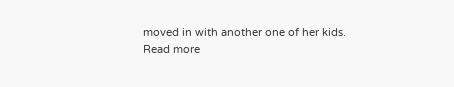moved in with another one of her kids.
Read more